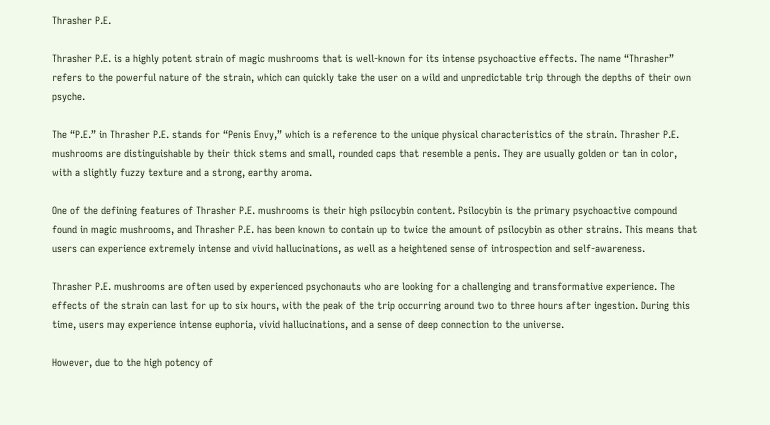Thrasher P.E.

Thrasher P.E. is a highly potent strain of magic mushrooms that is well-known for its intense psychoactive effects. The name “Thrasher” refers to the powerful nature of the strain, which can quickly take the user on a wild and unpredictable trip through the depths of their own psyche.

The “P.E.” in Thrasher P.E. stands for “Penis Envy,” which is a reference to the unique physical characteristics of the strain. Thrasher P.E. mushrooms are distinguishable by their thick stems and small, rounded caps that resemble a penis. They are usually golden or tan in color, with a slightly fuzzy texture and a strong, earthy aroma.

One of the defining features of Thrasher P.E. mushrooms is their high psilocybin content. Psilocybin is the primary psychoactive compound found in magic mushrooms, and Thrasher P.E. has been known to contain up to twice the amount of psilocybin as other strains. This means that users can experience extremely intense and vivid hallucinations, as well as a heightened sense of introspection and self-awareness.

Thrasher P.E. mushrooms are often used by experienced psychonauts who are looking for a challenging and transformative experience. The effects of the strain can last for up to six hours, with the peak of the trip occurring around two to three hours after ingestion. During this time, users may experience intense euphoria, vivid hallucinations, and a sense of deep connection to the universe.

However, due to the high potency of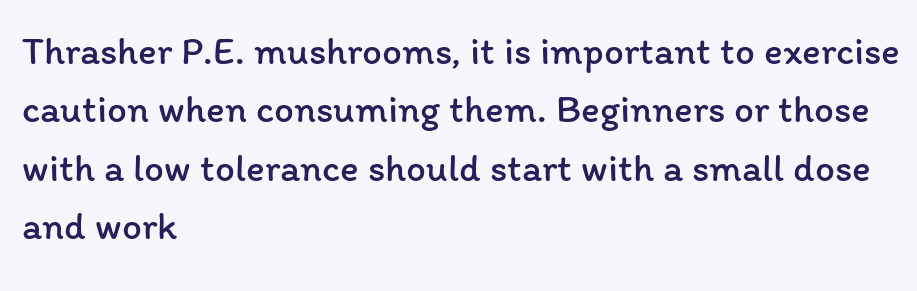Thrasher P.E. mushrooms, it is important to exercise caution when consuming them. Beginners or those with a low tolerance should start with a small dose and work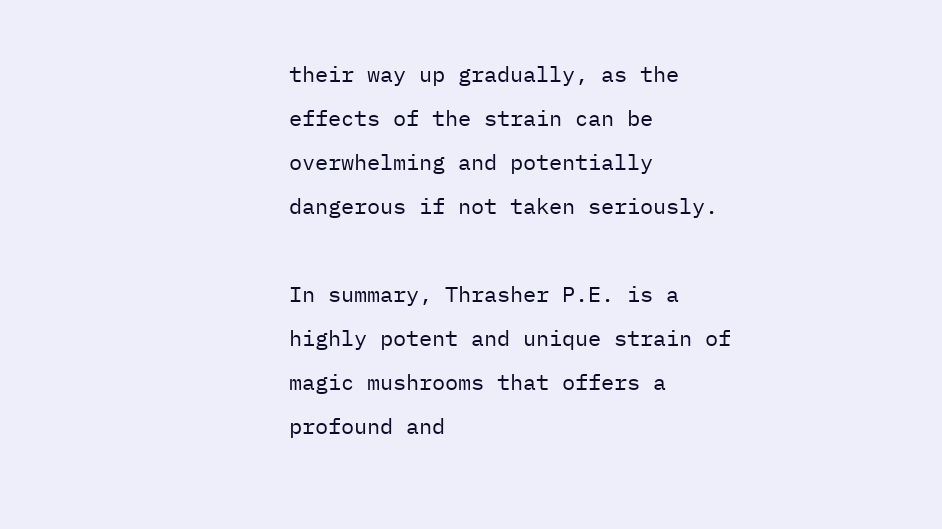their way up gradually, as the effects of the strain can be overwhelming and potentially dangerous if not taken seriously.

In summary, Thrasher P.E. is a highly potent and unique strain of magic mushrooms that offers a profound and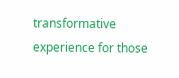transformative experience for those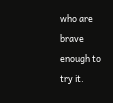who are brave enough to try it.